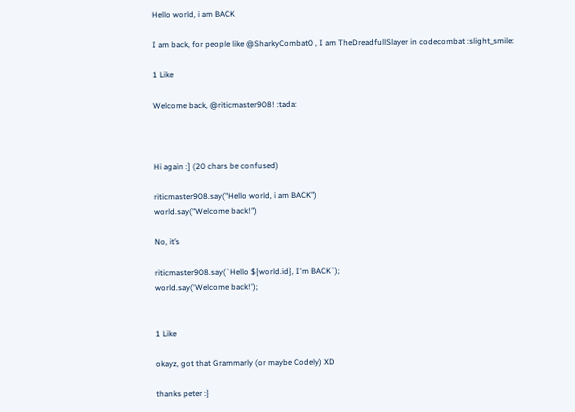Hello world, i am BACK

I am back, for people like @SharkyCombat0 , I am TheDreadfullSlayer in codecombat :slight_smile:

1 Like

Welcome back, @riticmaster908! :tada:



Hi again :] (20 chars be confused)

riticmaster908.say("Hello world, i am BACK")
world.say("Welcome back!")

No, it’s

riticmaster908.say(`Hello ${world.id}, I'm BACK`);
world.say('Welcome back!');


1 Like

okayz, got that Grammarly (or maybe Codely) XD

thanks peter :}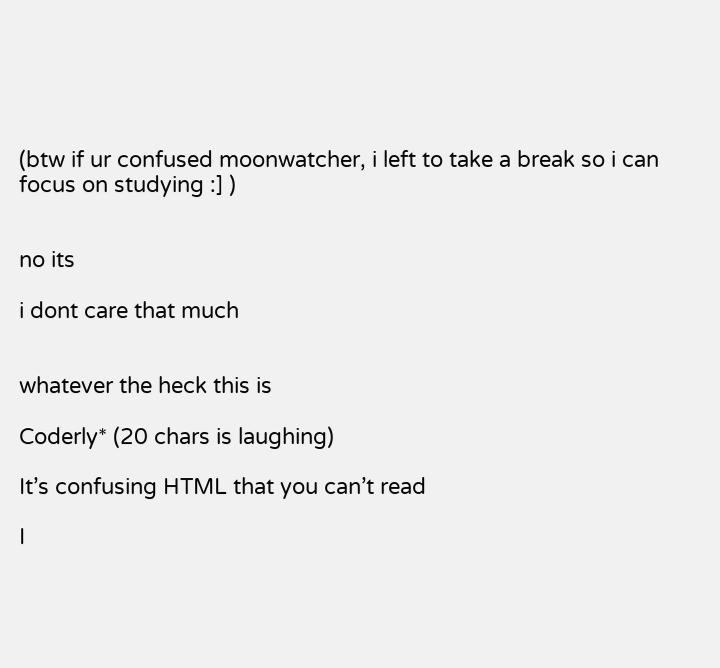(btw if ur confused moonwatcher, i left to take a break so i can focus on studying :] )


no its

i dont care that much


whatever the heck this is

Coderly* (20 chars is laughing)

It’s confusing HTML that you can’t read

I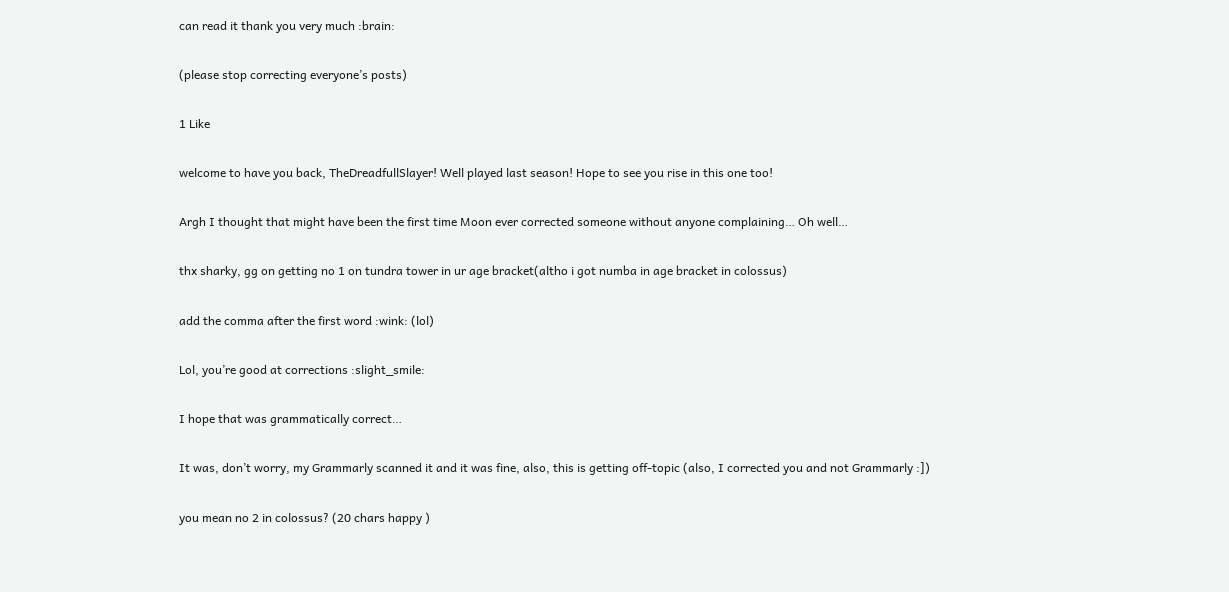can read it thank you very much :brain:

(please stop correcting everyone’s posts)

1 Like

welcome to have you back, TheDreadfullSlayer! Well played last season! Hope to see you rise in this one too!

Argh I thought that might have been the first time Moon ever corrected someone without anyone complaining… Oh well…

thx sharky, gg on getting no 1 on tundra tower in ur age bracket(altho i got numba in age bracket in colossus)

add the comma after the first word :wink: (lol)

Lol, you’re good at corrections :slight_smile:

I hope that was grammatically correct…

It was, don’t worry, my Grammarly scanned it and it was fine, also, this is getting off-topic (also, I corrected you and not Grammarly :])

you mean no 2 in colossus? (20 chars happy )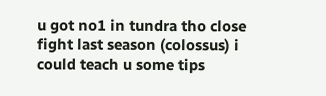u got no1 in tundra tho close fight last season (colossus) i could teach u some tips